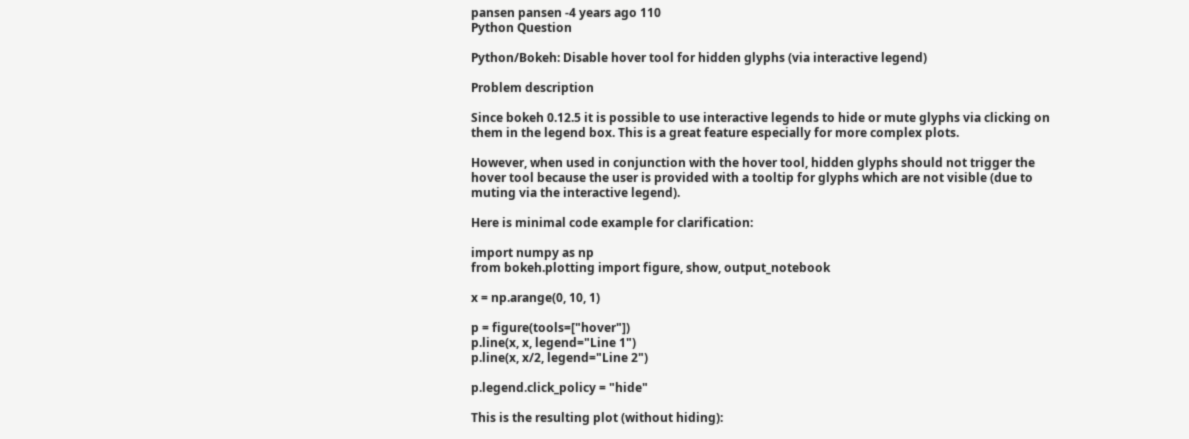pansen pansen -4 years ago 110
Python Question

Python/Bokeh: Disable hover tool for hidden glyphs (via interactive legend)

Problem description

Since bokeh 0.12.5 it is possible to use interactive legends to hide or mute glyphs via clicking on them in the legend box. This is a great feature especially for more complex plots.

However, when used in conjunction with the hover tool, hidden glyphs should not trigger the hover tool because the user is provided with a tooltip for glyphs which are not visible (due to muting via the interactive legend).

Here is minimal code example for clarification:

import numpy as np
from bokeh.plotting import figure, show, output_notebook

x = np.arange(0, 10, 1)

p = figure(tools=["hover"])
p.line(x, x, legend="Line 1")
p.line(x, x/2, legend="Line 2")

p.legend.click_policy = "hide"

This is the resulting plot (without hiding):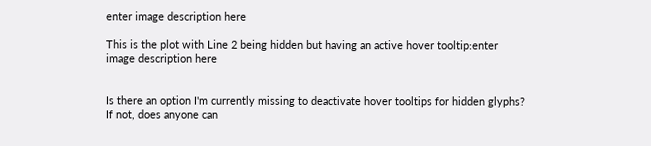enter image description here

This is the plot with Line 2 being hidden but having an active hover tooltip:enter image description here


Is there an option I'm currently missing to deactivate hover tooltips for hidden glyphs? If not, does anyone can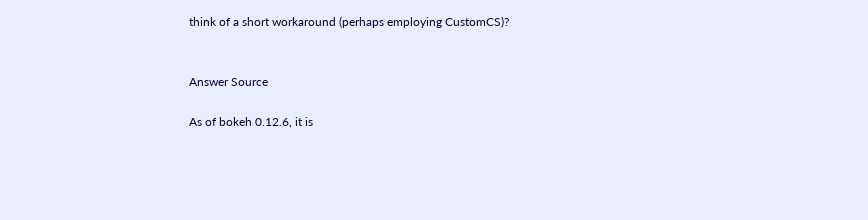think of a short workaround (perhaps employing CustomCS)?


Answer Source

As of bokeh 0.12.6, it is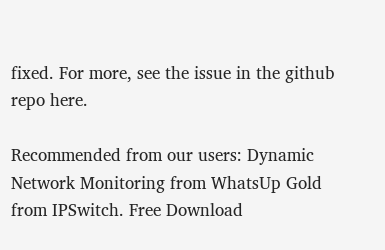fixed. For more, see the issue in the github repo here.

Recommended from our users: Dynamic Network Monitoring from WhatsUp Gold from IPSwitch. Free Download